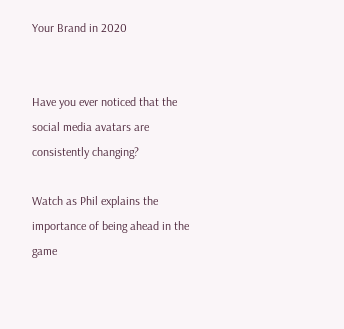Your Brand in 2020


Have you ever noticed that the social media avatars are consistently changing?

Watch as Phil explains the importance of being ahead in the game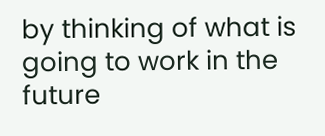by thinking of what is going to work in the future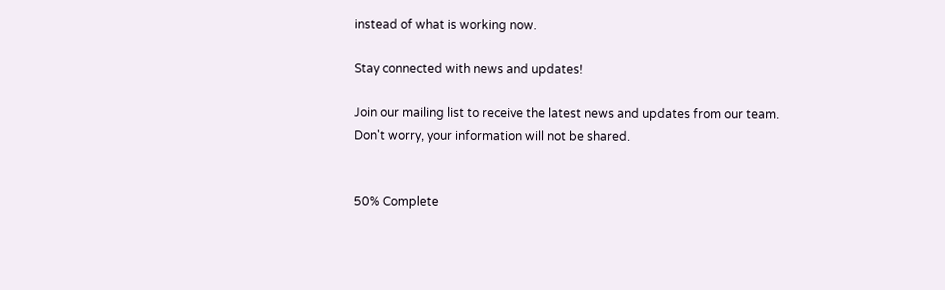instead of what is working now.

Stay connected with news and updates!

Join our mailing list to receive the latest news and updates from our team.
Don't worry, your information will not be shared.


50% Complete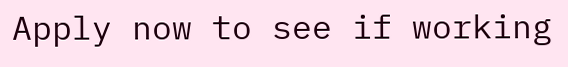Apply now to see if working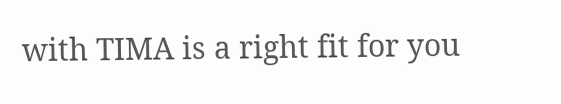with TIMA is a right fit for you